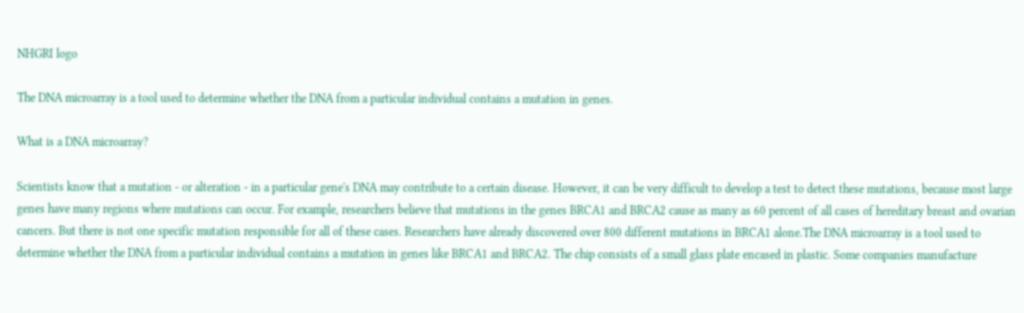NHGRI logo

The DNA microarray is a tool used to determine whether the DNA from a particular individual contains a mutation in genes.

What is a DNA microarray?

Scientists know that a mutation - or alteration - in a particular gene's DNA may contribute to a certain disease. However, it can be very difficult to develop a test to detect these mutations, because most large genes have many regions where mutations can occur. For example, researchers believe that mutations in the genes BRCA1 and BRCA2 cause as many as 60 percent of all cases of hereditary breast and ovarian cancers. But there is not one specific mutation responsible for all of these cases. Researchers have already discovered over 800 different mutations in BRCA1 alone.The DNA microarray is a tool used to determine whether the DNA from a particular individual contains a mutation in genes like BRCA1 and BRCA2. The chip consists of a small glass plate encased in plastic. Some companies manufacture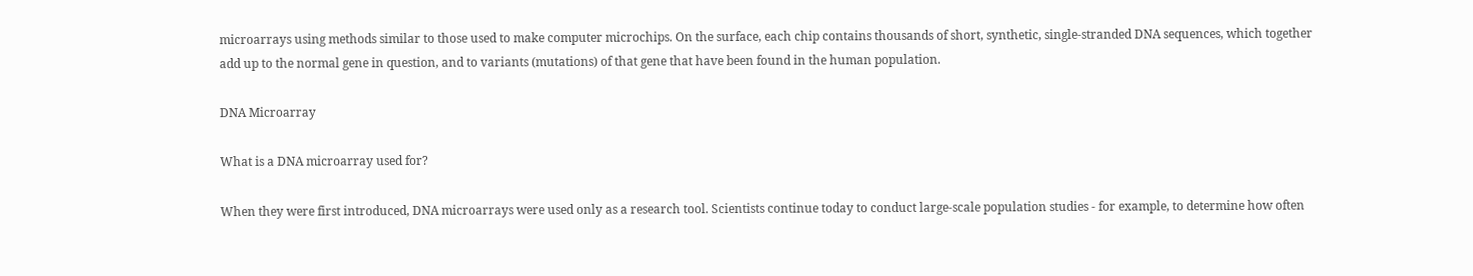microarrays using methods similar to those used to make computer microchips. On the surface, each chip contains thousands of short, synthetic, single-stranded DNA sequences, which together add up to the normal gene in question, and to variants (mutations) of that gene that have been found in the human population.

DNA Microarray

What is a DNA microarray used for?

When they were first introduced, DNA microarrays were used only as a research tool. Scientists continue today to conduct large-scale population studies - for example, to determine how often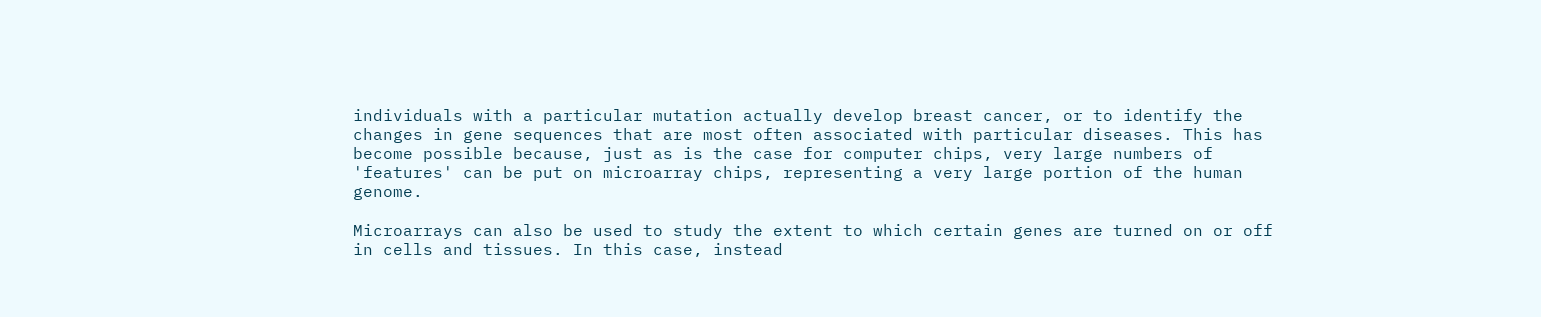individuals with a particular mutation actually develop breast cancer, or to identify the changes in gene sequences that are most often associated with particular diseases. This has become possible because, just as is the case for computer chips, very large numbers of 'features' can be put on microarray chips, representing a very large portion of the human genome.

Microarrays can also be used to study the extent to which certain genes are turned on or off in cells and tissues. In this case, instead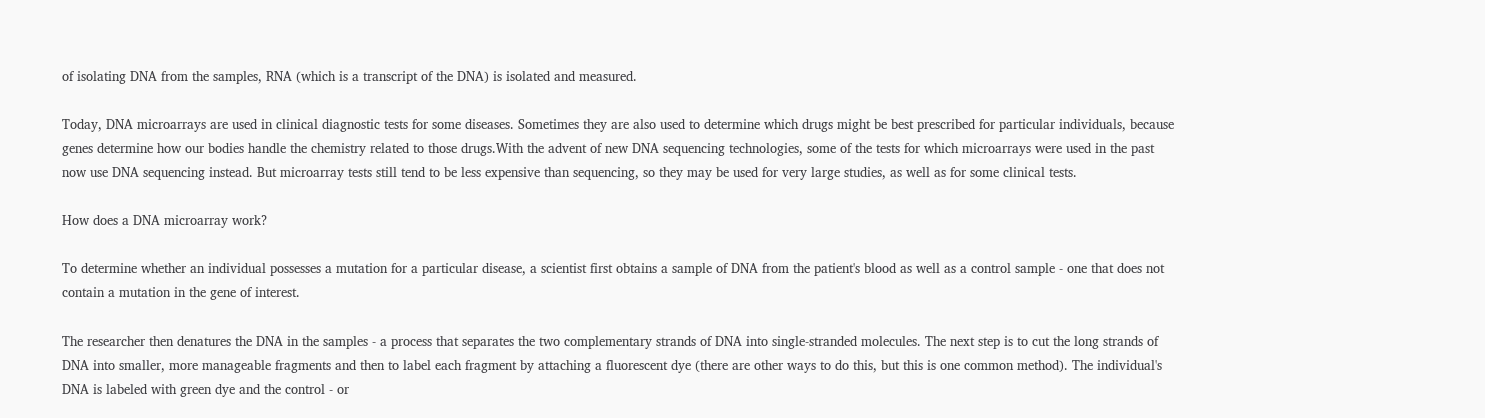of isolating DNA from the samples, RNA (which is a transcript of the DNA) is isolated and measured.

Today, DNA microarrays are used in clinical diagnostic tests for some diseases. Sometimes they are also used to determine which drugs might be best prescribed for particular individuals, because genes determine how our bodies handle the chemistry related to those drugs.With the advent of new DNA sequencing technologies, some of the tests for which microarrays were used in the past now use DNA sequencing instead. But microarray tests still tend to be less expensive than sequencing, so they may be used for very large studies, as well as for some clinical tests.

How does a DNA microarray work?

To determine whether an individual possesses a mutation for a particular disease, a scientist first obtains a sample of DNA from the patient's blood as well as a control sample - one that does not contain a mutation in the gene of interest.

The researcher then denatures the DNA in the samples - a process that separates the two complementary strands of DNA into single-stranded molecules. The next step is to cut the long strands of DNA into smaller, more manageable fragments and then to label each fragment by attaching a fluorescent dye (there are other ways to do this, but this is one common method). The individual's DNA is labeled with green dye and the control - or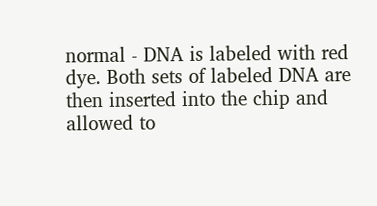normal - DNA is labeled with red dye. Both sets of labeled DNA are then inserted into the chip and allowed to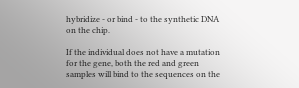hybridize - or bind - to the synthetic DNA on the chip.

If the individual does not have a mutation for the gene, both the red and green samples will bind to the sequences on the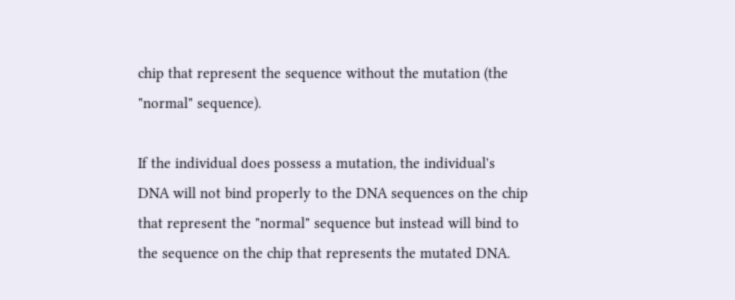chip that represent the sequence without the mutation (the "normal" sequence).

If the individual does possess a mutation, the individual's DNA will not bind properly to the DNA sequences on the chip that represent the "normal" sequence but instead will bind to the sequence on the chip that represents the mutated DNA.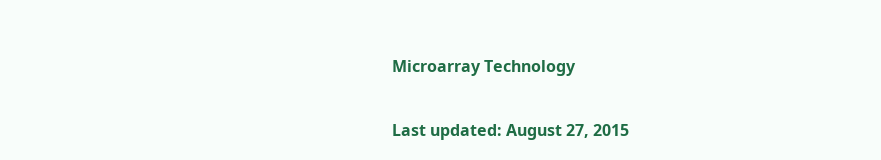Microarray Technology

Last updated: August 27, 2015